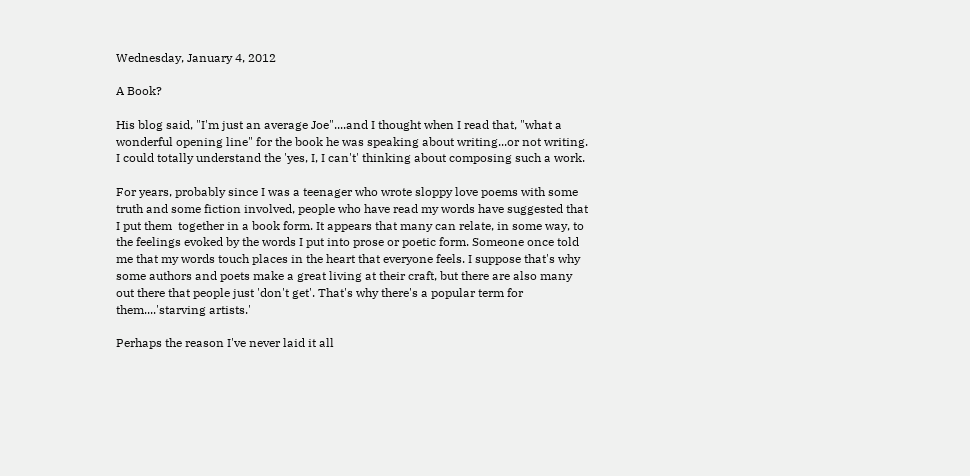Wednesday, January 4, 2012

A Book?

His blog said, "I'm just an average Joe"....and I thought when I read that, "what a wonderful opening line" for the book he was speaking about writing...or not writing. I could totally understand the 'yes, I, I can't' thinking about composing such a work.

For years, probably since I was a teenager who wrote sloppy love poems with some truth and some fiction involved, people who have read my words have suggested that I put them  together in a book form. It appears that many can relate, in some way, to the feelings evoked by the words I put into prose or poetic form. Someone once told me that my words touch places in the heart that everyone feels. I suppose that's why some authors and poets make a great living at their craft, but there are also many out there that people just 'don't get'. That's why there's a popular term for them....'starving artists.'

Perhaps the reason I've never laid it all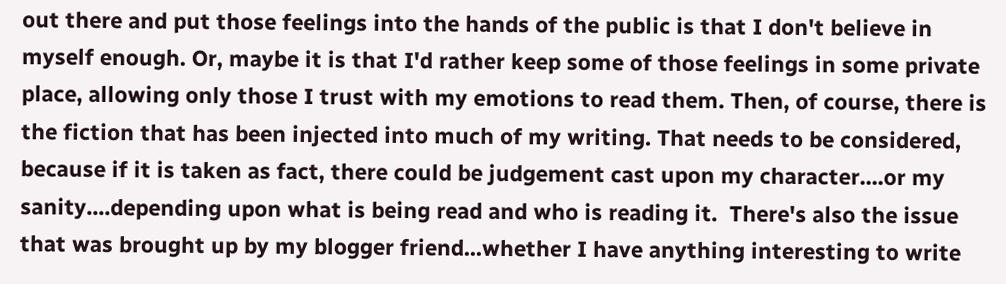out there and put those feelings into the hands of the public is that I don't believe in myself enough. Or, maybe it is that I'd rather keep some of those feelings in some private place, allowing only those I trust with my emotions to read them. Then, of course, there is the fiction that has been injected into much of my writing. That needs to be considered, because if it is taken as fact, there could be judgement cast upon my character....or my sanity....depending upon what is being read and who is reading it.  There's also the issue that was brought up by my blogger friend...whether I have anything interesting to write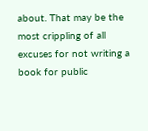about. That may be the most crippling of all excuses for not writing a book for public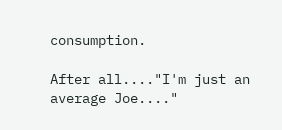consumption.

After all...."I'm just an average Joe...."